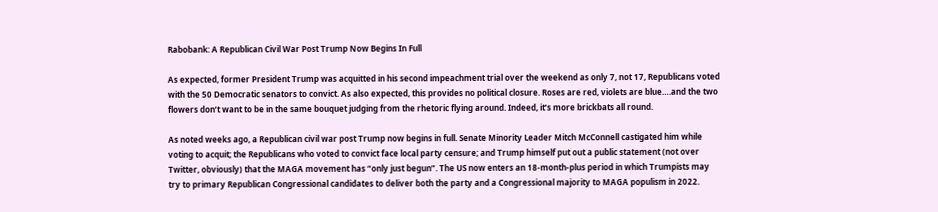Rabobank: A Republican Civil War Post Trump Now Begins In Full

As expected, former President Trump was acquitted in his second impeachment trial over the weekend as only 7, not 17, Republicans voted with the 50 Democratic senators to convict. As also expected, this provides no political closure. Roses are red, violets are blue….and the two flowers don’t want to be in the same bouquet judging from the rhetoric flying around. Indeed, it’s more brickbats all round.

As noted weeks ago, a Republican civil war post Trump now begins in full. Senate Minority Leader Mitch McConnell castigated him while voting to acquit; the Republicans who voted to convict face local party censure; and Trump himself put out a public statement (not over Twitter, obviously) that the MAGA movement has “only just begun”. The US now enters an 18-month-plus period in which Trumpists may try to primary Republican Congressional candidates to deliver both the party and a Congressional majority to MAGA populism in 2022.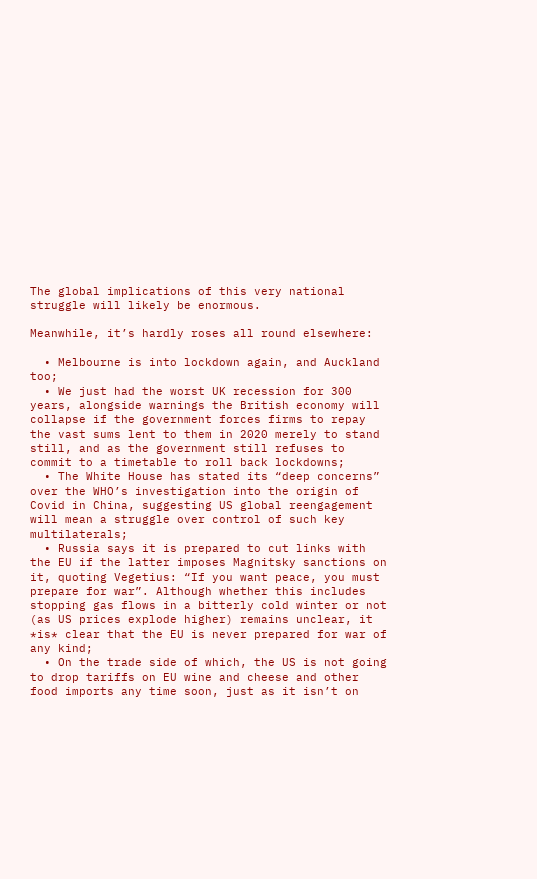The global implications of this very national struggle will likely be enormous.

Meanwhile, it’s hardly roses all round elsewhere:

  • Melbourne is into lockdown again, and Auckland too;
  • We just had the worst UK recession for 300 years, alongside warnings the British economy will collapse if the government forces firms to repay the vast sums lent to them in 2020 merely to stand still, and as the government still refuses to commit to a timetable to roll back lockdowns;
  • The White House has stated its “deep concerns” over the WHO’s investigation into the origin of Covid in China, suggesting US global reengagement will mean a struggle over control of such key multilaterals;
  • Russia says it is prepared to cut links with the EU if the latter imposes Magnitsky sanctions on it, quoting Vegetius: “If you want peace, you must prepare for war”. Although whether this includes stopping gas flows in a bitterly cold winter or not (as US prices explode higher) remains unclear, it *is* clear that the EU is never prepared for war of any kind;
  • On the trade side of which, the US is not going to drop tariffs on EU wine and cheese and other food imports any time soon, just as it isn’t on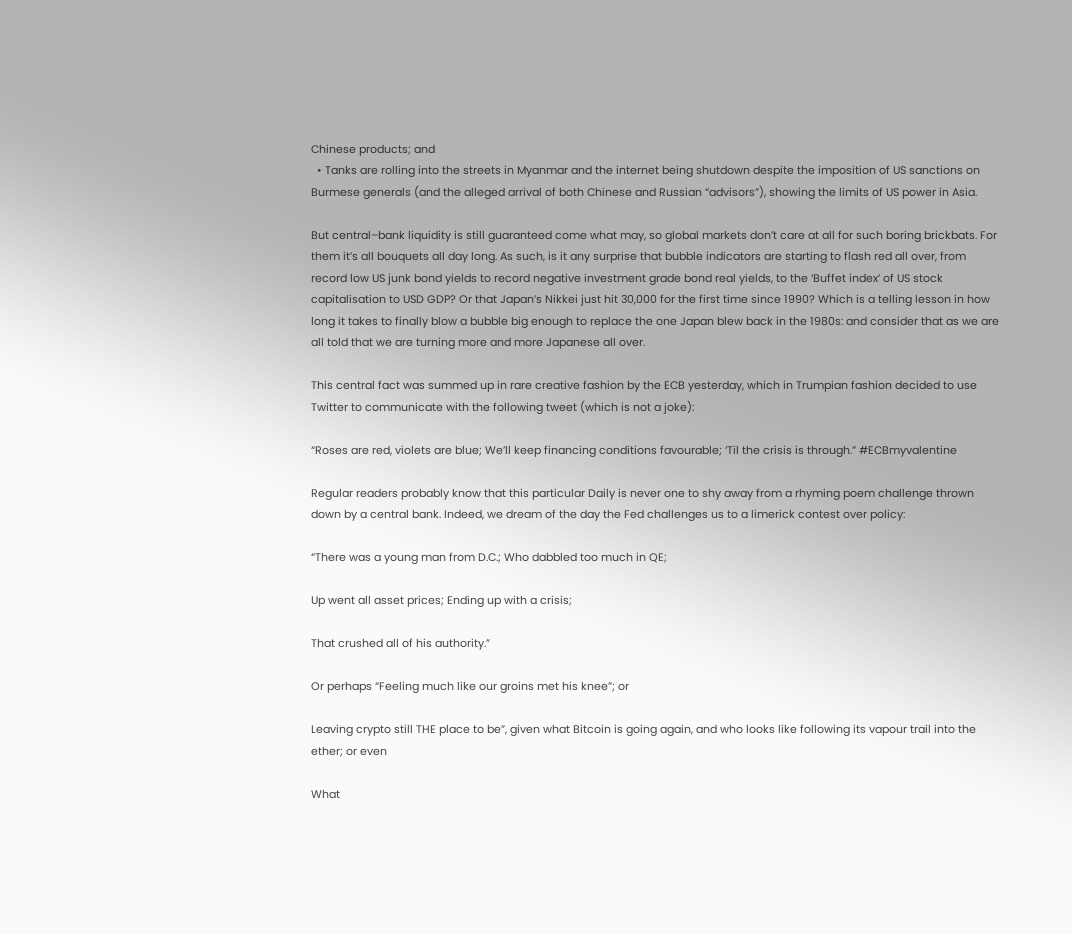Chinese products; and
  • Tanks are rolling into the streets in Myanmar and the internet being shutdown despite the imposition of US sanctions on Burmese generals (and the alleged arrival of both Chinese and Russian “advisors”), showing the limits of US power in Asia.

But central–bank liquidity is still guaranteed come what may, so global markets don’t care at all for such boring brickbats. For them it’s all bouquets all day long. As such, is it any surprise that bubble indicators are starting to flash red all over, from record low US junk bond yields to record negative investment grade bond real yields, to the ‘Buffet index’ of US stock capitalisation to USD GDP? Or that Japan’s Nikkei just hit 30,000 for the first time since 1990? Which is a telling lesson in how long it takes to finally blow a bubble big enough to replace the one Japan blew back in the 1980s: and consider that as we are all told that we are turning more and more Japanese all over.

This central fact was summed up in rare creative fashion by the ECB yesterday, which in Trumpian fashion decided to use Twitter to communicate with the following tweet (which is not a joke):

“Roses are red, violets are blue; We’ll keep financing conditions favourable; ‘Til the crisis is through.” #ECBmyvalentine

Regular readers probably know that this particular Daily is never one to shy away from a rhyming poem challenge thrown down by a central bank. Indeed, we dream of the day the Fed challenges us to a limerick contest over policy:

“There was a young man from D.C.; Who dabbled too much in QE;

Up went all asset prices; Ending up with a crisis;

That crushed all of his authority.”

Or perhaps “Feeling much like our groins met his knee”; or

Leaving crypto still THE place to be”, given what Bitcoin is going again, and who looks like following its vapour trail into the ether; or even

What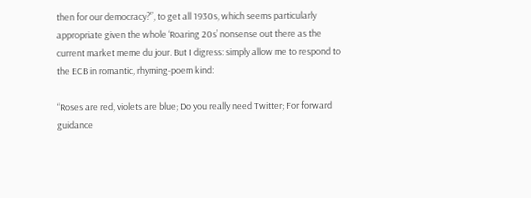then for our democracy?”, to get all 1930s, which seems particularly appropriate given the whole ‘Roaring 20s’ nonsense out there as the current market meme du jour. But I digress: simply allow me to respond to the ECB in romantic, rhyming-poem kind:

“Roses are red, violets are blue; Do you really need Twitter; For forward guidance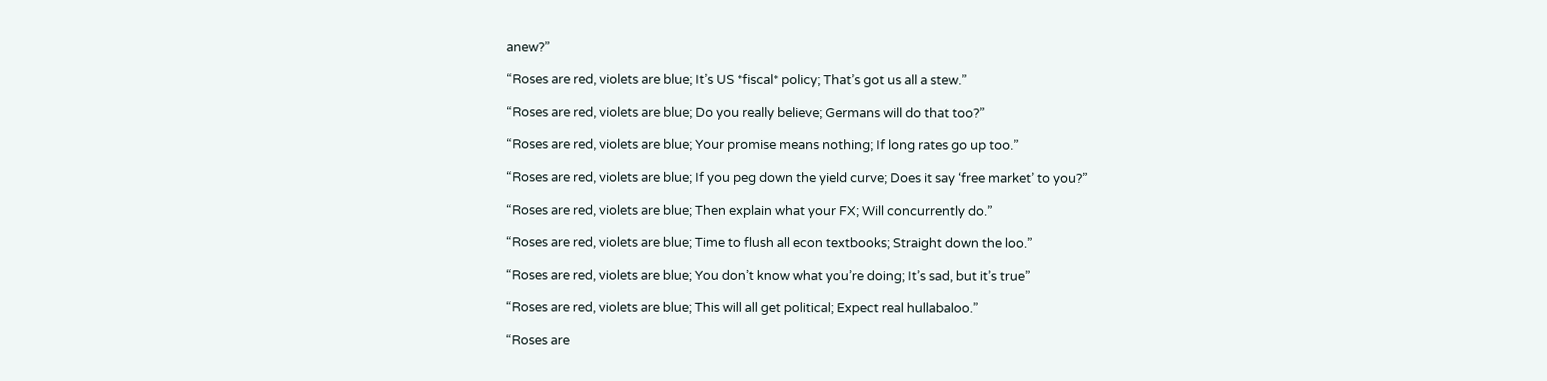anew?”

“Roses are red, violets are blue; It’s US *fiscal* policy; That’s got us all a stew.”

“Roses are red, violets are blue; Do you really believe; Germans will do that too?”

“Roses are red, violets are blue; Your promise means nothing; If long rates go up too.”

“Roses are red, violets are blue; If you peg down the yield curve; Does it say ‘free market’ to you?”

“Roses are red, violets are blue; Then explain what your FX; Will concurrently do.”

“Roses are red, violets are blue; Time to flush all econ textbooks; Straight down the loo.”

“Roses are red, violets are blue; You don’t know what you’re doing; It’s sad, but it’s true”

“Roses are red, violets are blue; This will all get political; Expect real hullabaloo.”

“Roses are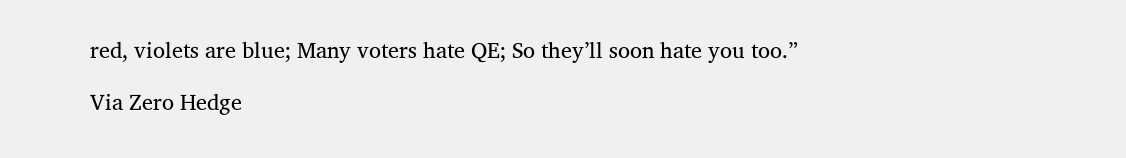red, violets are blue; Many voters hate QE; So they’ll soon hate you too.”

Via Zero Hedge